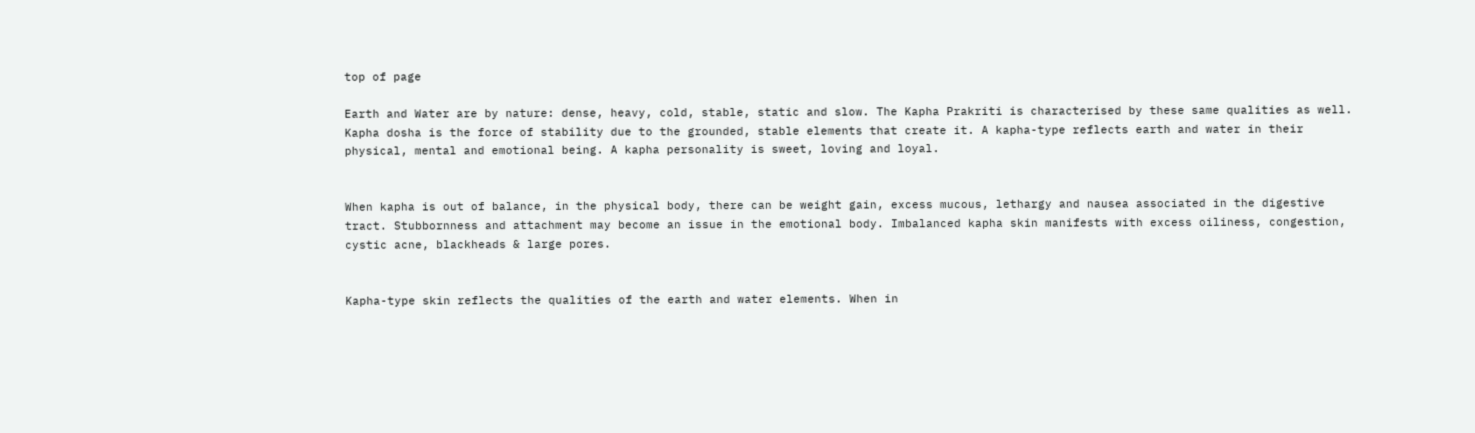top of page

Earth and Water are by nature: dense, heavy, cold, stable, static and slow. The Kapha Prakriti is characterised by these same qualities as well. Kapha dosha is the force of stability due to the grounded, stable elements that create it. A kapha-type reflects earth and water in their physical, mental and emotional being. A kapha personality is sweet, loving and loyal.


When kapha is out of balance, in the physical body, there can be weight gain, excess mucous, lethargy and nausea associated in the digestive tract. Stubbornness and attachment may become an issue in the emotional body. Imbalanced kapha skin manifests with excess oiliness, congestion, cystic acne, blackheads & large pores.


Kapha-type skin reflects the qualities of the earth and water elements. When in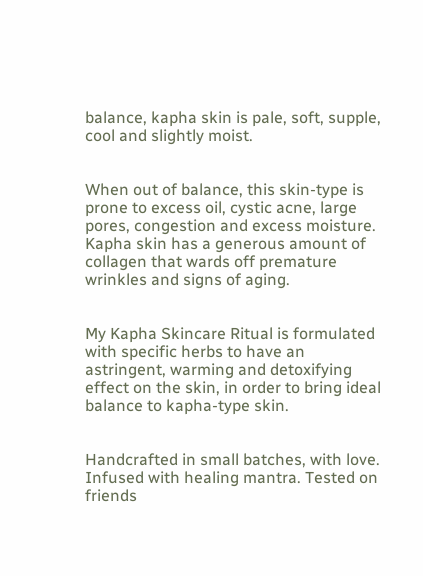balance, kapha skin is pale, soft, supple, cool and slightly moist.


When out of balance, this skin-type is prone to excess oil, cystic acne, large pores, congestion and excess moisture. Kapha skin has a generous amount of collagen that wards off premature wrinkles and signs of aging.


My Kapha Skincare Ritual is formulated with specific herbs to have an astringent, warming and detoxifying effect on the skin, in order to bring ideal balance to kapha-type skin.


Handcrafted in small batches, with love. Infused with healing mantra. Tested on friends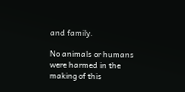and family.

No animals or humans were harmed in the making of this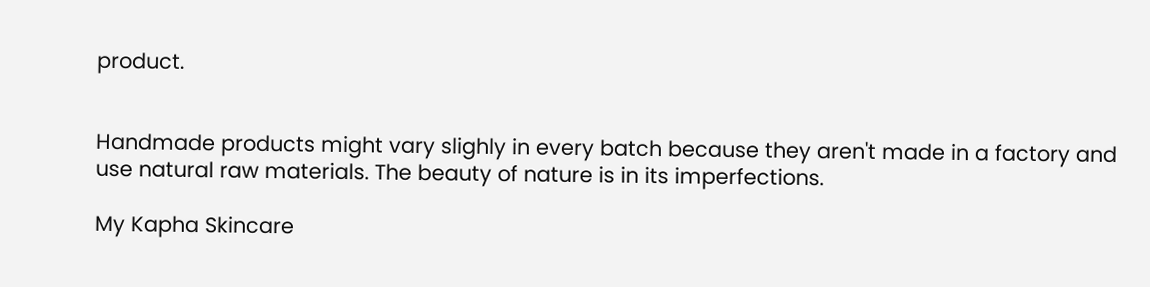product.


Handmade products might vary slighly in every batch because they aren't made in a factory and use natural raw materials. The beauty of nature is in its imperfections.

My Kapha Skincare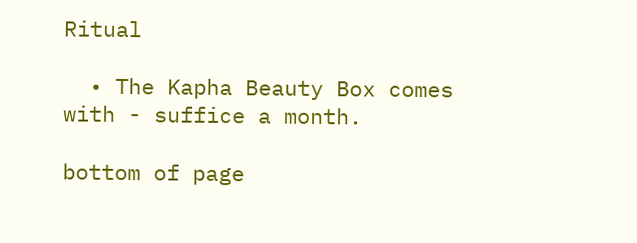Ritual

  • The Kapha Beauty Box comes with - suffice a month.

bottom of page